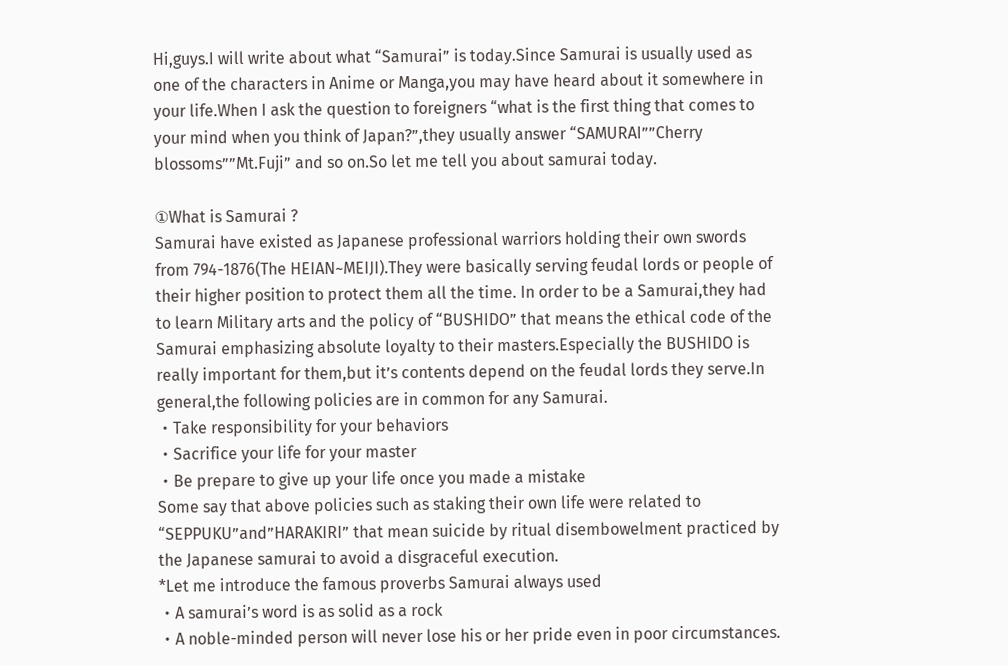Hi,guys.I will write about what “Samurai” is today.Since Samurai is usually used as one of the characters in Anime or Manga,you may have heard about it somewhere in your life.When I ask the question to foreigners “what is the first thing that comes to your mind when you think of Japan?”,they usually answer “SAMURAI””Cherry blossoms””Mt.Fuji” and so on.So let me tell you about samurai today.

①What is Samurai ?
Samurai have existed as Japanese professional warriors holding their own swords from 794-1876(The HEIAN~MEIJI).They were basically serving feudal lords or people of their higher position to protect them all the time. In order to be a Samurai,they had to learn Military arts and the policy of “BUSHIDO” that means the ethical code of the Samurai emphasizing absolute loyalty to their masters.Especially the BUSHIDO is really important for them,but it’s contents depend on the feudal lords they serve.In general,the following policies are in common for any Samurai.
・Take responsibility for your behaviors
・Sacrifice your life for your master
・Be prepare to give up your life once you made a mistake
Some say that above policies such as staking their own life were related to “SEPPUKU”and”HARAKIRI” that mean suicide by ritual disembowelment practiced by the Japanese samurai to avoid a disgraceful execution.
*Let me introduce the famous proverbs Samurai always used
・A samurai’s word is as solid as a rock
・A noble-minded person will never lose his or her pride even in poor circumstances.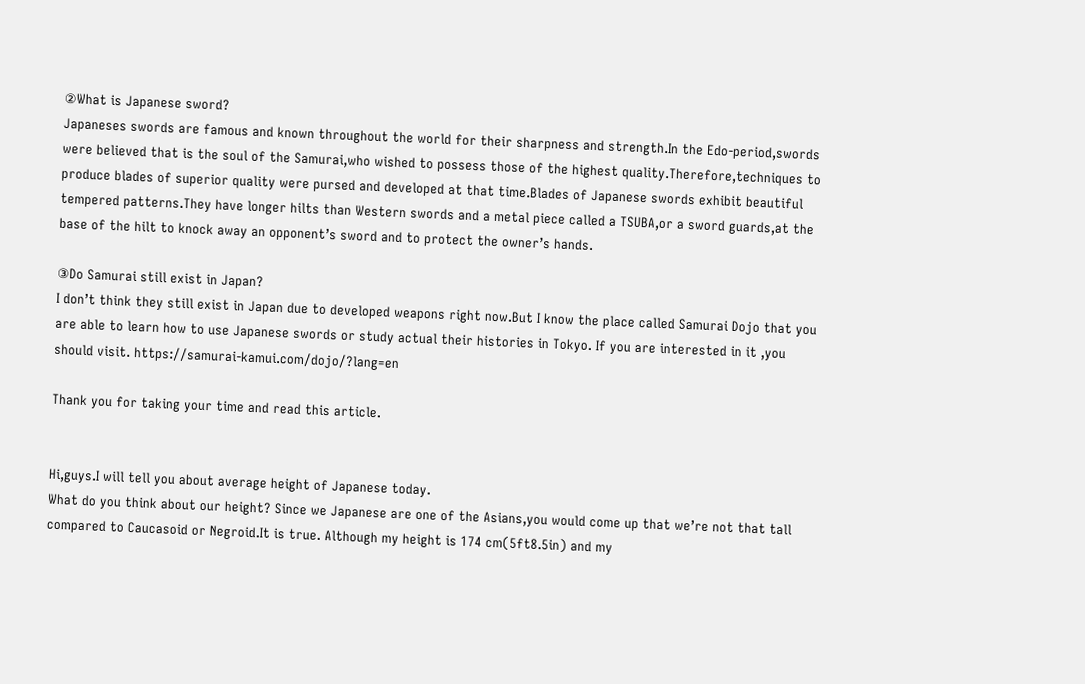②What is Japanese sword?
Japaneses swords are famous and known throughout the world for their sharpness and strength.In the Edo-period,swords were believed that is the soul of the Samurai,who wished to possess those of the highest quality.Therefore,techniques to produce blades of superior quality were pursed and developed at that time.Blades of Japanese swords exhibit beautiful tempered patterns.They have longer hilts than Western swords and a metal piece called a TSUBA,or a sword guards,at the base of the hilt to knock away an opponent’s sword and to protect the owner’s hands.

③Do Samurai still exist in Japan?
I don’t think they still exist in Japan due to developed weapons right now.But I know the place called Samurai Dojo that you are able to learn how to use Japanese swords or study actual their histories in Tokyo. If you are interested in it ,you should visit. https://samurai-kamui.com/dojo/?lang=en

Thank you for taking your time and read this article.


Hi,guys.I will tell you about average height of Japanese today.
What do you think about our height? Since we Japanese are one of the Asians,you would come up that we’re not that tall compared to Caucasoid or Negroid.It is true. Although my height is 174 cm(5ft8.5in) and my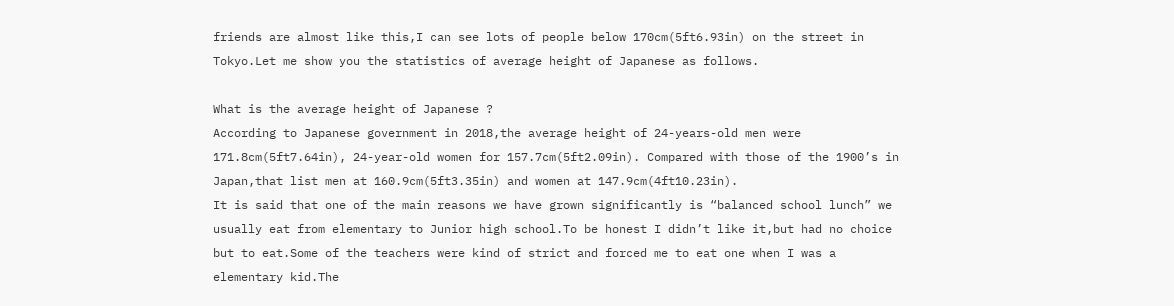friends are almost like this,I can see lots of people below 170cm(5ft6.93in) on the street in Tokyo.Let me show you the statistics of average height of Japanese as follows.

What is the average height of Japanese ?
According to Japanese government in 2018,the average height of 24-years-old men were 171.8cm(5ft7.64in), 24-year-old women for 157.7cm(5ft2.09in). Compared with those of the 1900’s in Japan,that list men at 160.9cm(5ft3.35in) and women at 147.9cm(4ft10.23in).
It is said that one of the main reasons we have grown significantly is “balanced school lunch” we usually eat from elementary to Junior high school.To be honest I didn’t like it,but had no choice but to eat.Some of the teachers were kind of strict and forced me to eat one when I was a elementary kid.The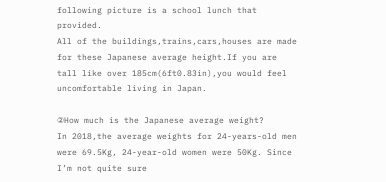following picture is a school lunch that provided.
All of the buildings,trains,cars,houses are made for these Japanese average height.If you are tall like over 185cm(6ft0.83in),you would feel uncomfortable living in Japan.

②How much is the Japanese average weight?
In 2018,the average weights for 24-years-old men were 69.5Kg, 24-year-old women were 50Kg. Since I’m not quite sure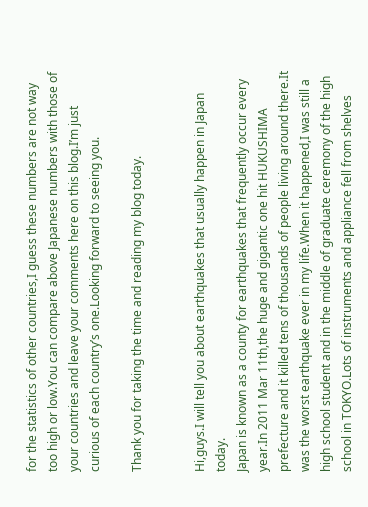for the statistics of other countries,I guess these numbers are not way too high or low.You can compare above Japanese numbers with those of your countries and leave your comments here on this blog.I’m just curious of each country’s one.Looking forward to seeing you.

Thank you for taking the time and reading my blog today.


Hi,guys.I will tell you about earthquakes that usually happen in Japan today.
Japan is known as a county for earthquakes that frequently occur every year.In 2011 Mar 11th,the huge and gigantic one hit HUKUSHIMA prefecture and it killed tens of thousands of people living around there.It was the worst earthquake ever in my life.When it happened,I was still a high school student and in the middle of graduate ceremony of the high school in TOKYO.Lots of instruments and appliance fell from shelves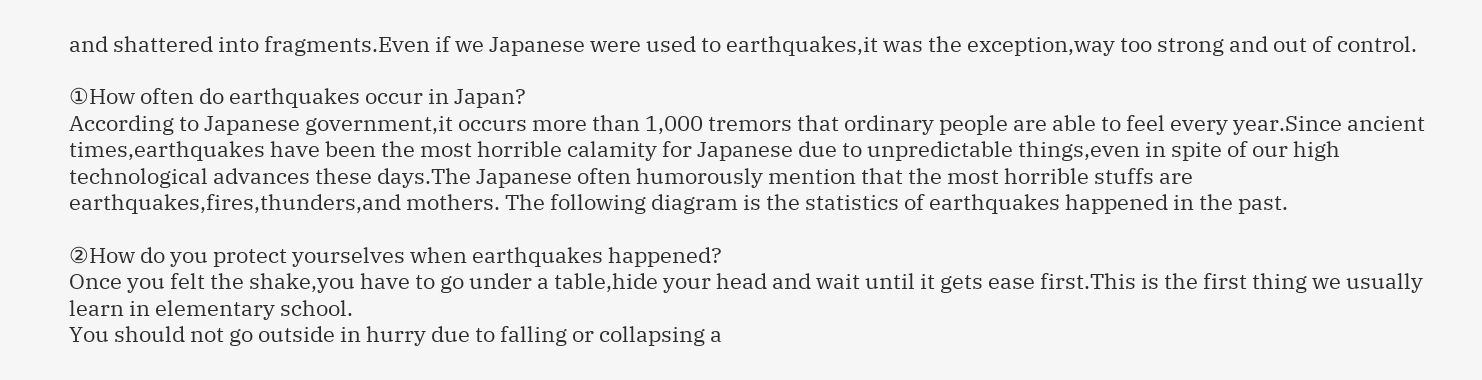and shattered into fragments.Even if we Japanese were used to earthquakes,it was the exception,way too strong and out of control.

①How often do earthquakes occur in Japan?
According to Japanese government,it occurs more than 1,000 tremors that ordinary people are able to feel every year.Since ancient times,earthquakes have been the most horrible calamity for Japanese due to unpredictable things,even in spite of our high technological advances these days.The Japanese often humorously mention that the most horrible stuffs are earthquakes,fires,thunders,and mothers. The following diagram is the statistics of earthquakes happened in the past.

②How do you protect yourselves when earthquakes happened?
Once you felt the shake,you have to go under a table,hide your head and wait until it gets ease first.This is the first thing we usually learn in elementary school.
You should not go outside in hurry due to falling or collapsing a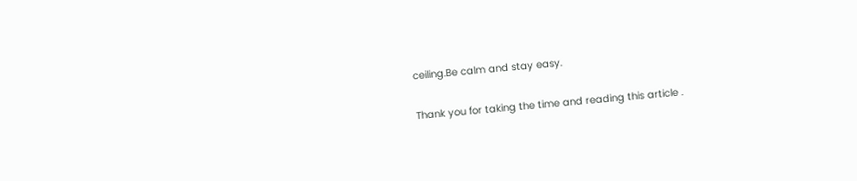ceiling.Be calm and stay easy.

Thank you for taking the time and reading this article .